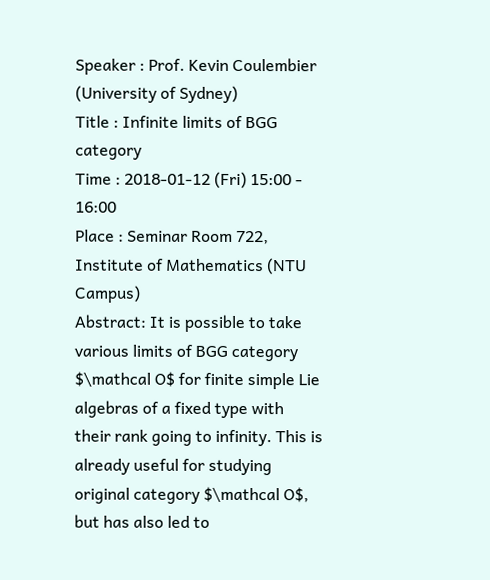Speaker : Prof. Kevin Coulembier (University of Sydney)
Title : Infinite limits of BGG category
Time : 2018-01-12 (Fri) 15:00 - 16:00
Place : Seminar Room 722, Institute of Mathematics (NTU Campus)
Abstract: It is possible to take various limits of BGG category $\mathcal O$ for finite simple Lie algebras of a fixed type with their rank going to infinity. This is already useful for studying original category $\mathcal O$, but has also led to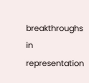breakthroughs in representation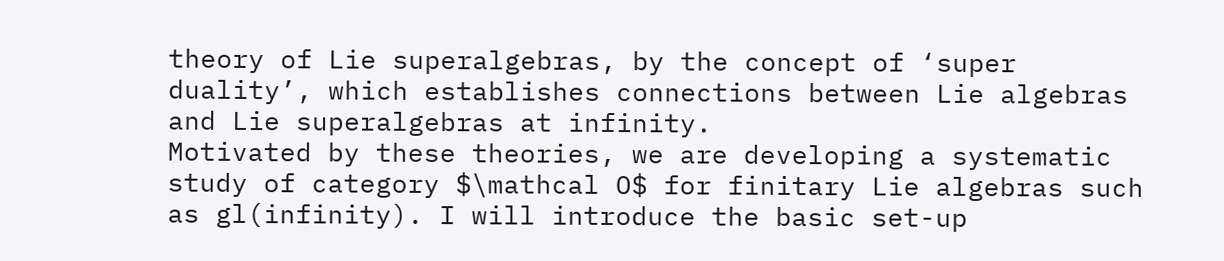theory of Lie superalgebras, by the concept of ‘super duality’, which establishes connections between Lie algebras and Lie superalgebras at infinity.
Motivated by these theories, we are developing a systematic study of category $\mathcal O$ for finitary Lie algebras such as gl(infinity). I will introduce the basic set-up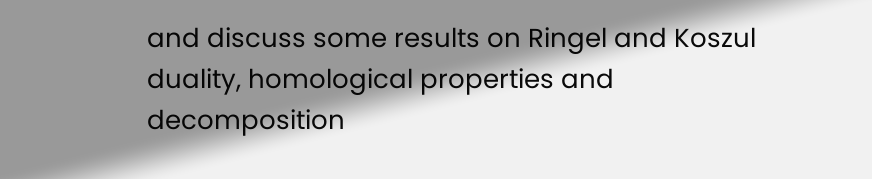and discuss some results on Ringel and Koszul duality, homological properties and decomposition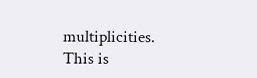multiplicities.
This is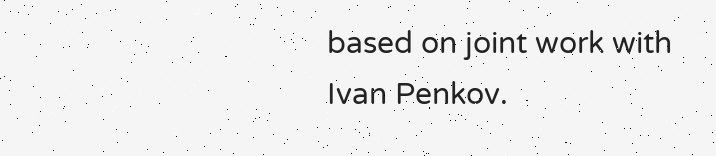based on joint work with Ivan Penkov.